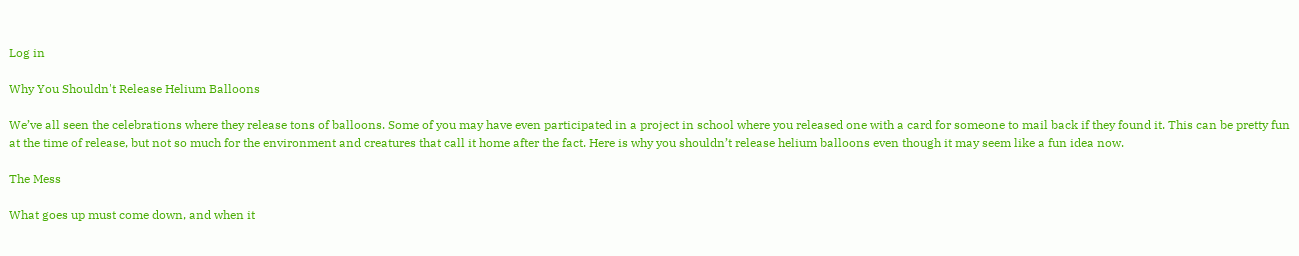Log in

Why You Shouldn't Release Helium Balloons

We’ve all seen the celebrations where they release tons of balloons. Some of you may have even participated in a project in school where you released one with a card for someone to mail back if they found it. This can be pretty fun at the time of release, but not so much for the environment and creatures that call it home after the fact. Here is why you shouldn’t release helium balloons even though it may seem like a fun idea now.

The Mess

What goes up must come down, and when it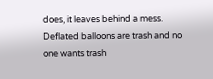does, it leaves behind a mess. Deflated balloons are trash and no one wants trash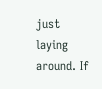just laying around. If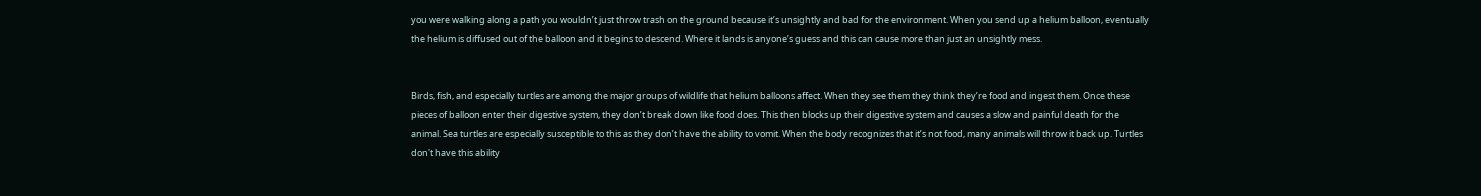you were walking along a path you wouldn’t just throw trash on the ground because it’s unsightly and bad for the environment. When you send up a helium balloon, eventually the helium is diffused out of the balloon and it begins to descend. Where it lands is anyone’s guess and this can cause more than just an unsightly mess.


Birds, fish, and especially turtles are among the major groups of wildlife that helium balloons affect. When they see them they think they’re food and ingest them. Once these pieces of balloon enter their digestive system, they don’t break down like food does. This then blocks up their digestive system and causes a slow and painful death for the animal. Sea turtles are especially susceptible to this as they don’t have the ability to vomit. When the body recognizes that it’s not food, many animals will throw it back up. Turtles don't have this ability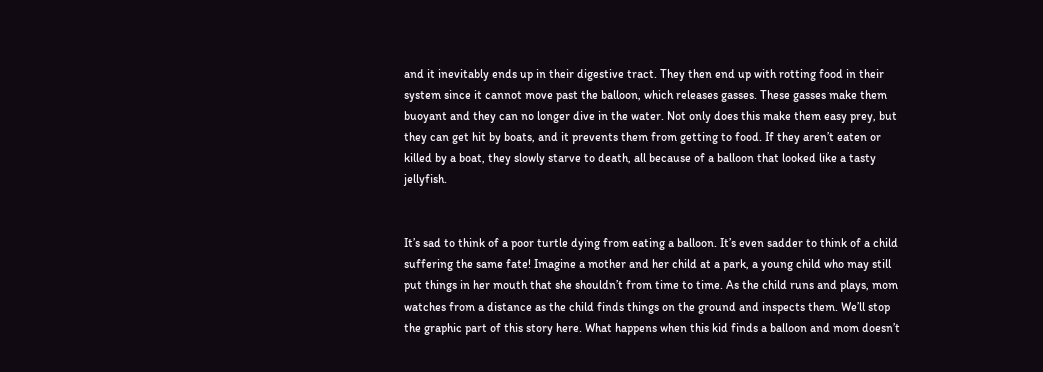and it inevitably ends up in their digestive tract. They then end up with rotting food in their system since it cannot move past the balloon, which releases gasses. These gasses make them buoyant and they can no longer dive in the water. Not only does this make them easy prey, but they can get hit by boats, and it prevents them from getting to food. If they aren’t eaten or killed by a boat, they slowly starve to death, all because of a balloon that looked like a tasty jellyfish.


It’s sad to think of a poor turtle dying from eating a balloon. It’s even sadder to think of a child suffering the same fate! Imagine a mother and her child at a park, a young child who may still put things in her mouth that she shouldn’t from time to time. As the child runs and plays, mom watches from a distance as the child finds things on the ground and inspects them. We’ll stop the graphic part of this story here. What happens when this kid finds a balloon and mom doesn’t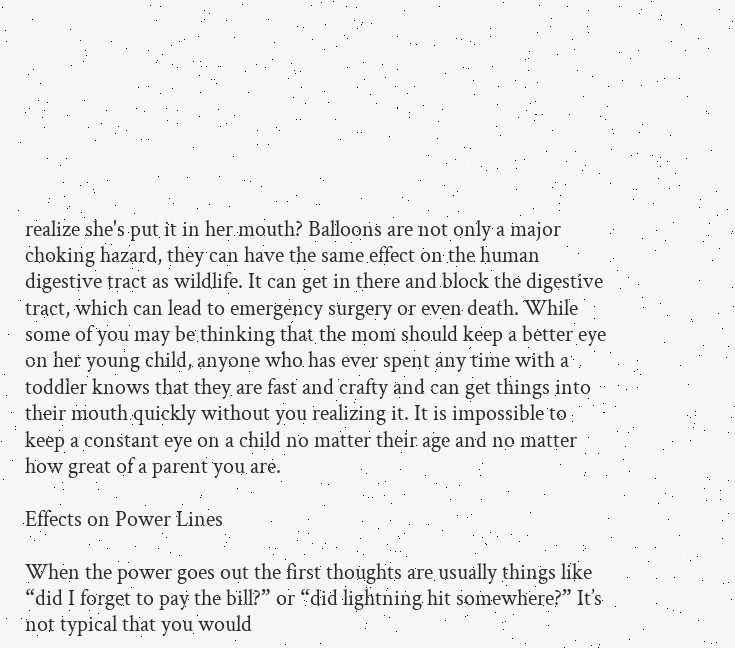realize she's put it in her mouth? Balloons are not only a major choking hazard, they can have the same effect on the human digestive tract as wildlife. It can get in there and block the digestive tract, which can lead to emergency surgery or even death. While some of you may be thinking that the mom should keep a better eye on her young child, anyone who has ever spent any time with a toddler knows that they are fast and crafty and can get things into their mouth quickly without you realizing it. It is impossible to keep a constant eye on a child no matter their age and no matter how great of a parent you are.

Effects on Power Lines

When the power goes out the first thoughts are usually things like “did I forget to pay the bill?” or “did lightning hit somewhere?” It’s not typical that you would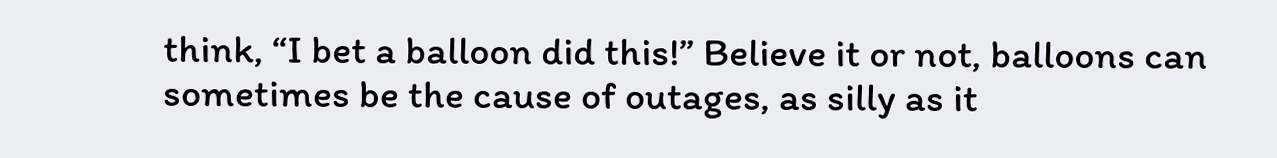think, “I bet a balloon did this!” Believe it or not, balloons can sometimes be the cause of outages, as silly as it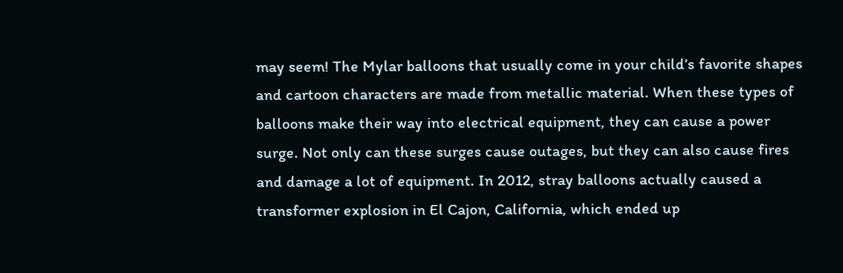may seem! The Mylar balloons that usually come in your child’s favorite shapes and cartoon characters are made from metallic material. When these types of balloons make their way into electrical equipment, they can cause a power surge. Not only can these surges cause outages, but they can also cause fires and damage a lot of equipment. In 2012, stray balloons actually caused a transformer explosion in El Cajon, California, which ended up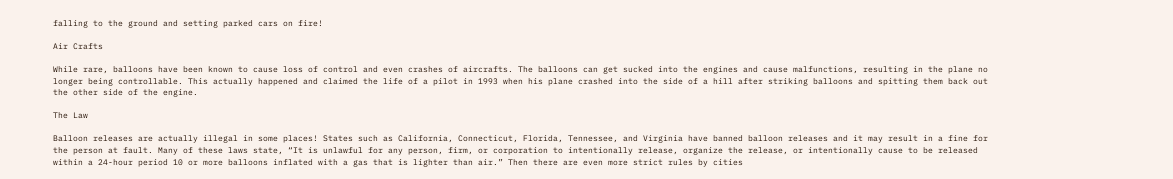falling to the ground and setting parked cars on fire!

Air Crafts

While rare, balloons have been known to cause loss of control and even crashes of aircrafts. The balloons can get sucked into the engines and cause malfunctions, resulting in the plane no longer being controllable. This actually happened and claimed the life of a pilot in 1993 when his plane crashed into the side of a hill after striking balloons and spitting them back out the other side of the engine.

The Law

Balloon releases are actually illegal in some places! States such as California, Connecticut, Florida, Tennessee, and Virginia have banned balloon releases and it may result in a fine for the person at fault. Many of these laws state, “It is unlawful for any person, firm, or corporation to intentionally release, organize the release, or intentionally cause to be released within a 24-hour period 10 or more balloons inflated with a gas that is lighter than air.” Then there are even more strict rules by cities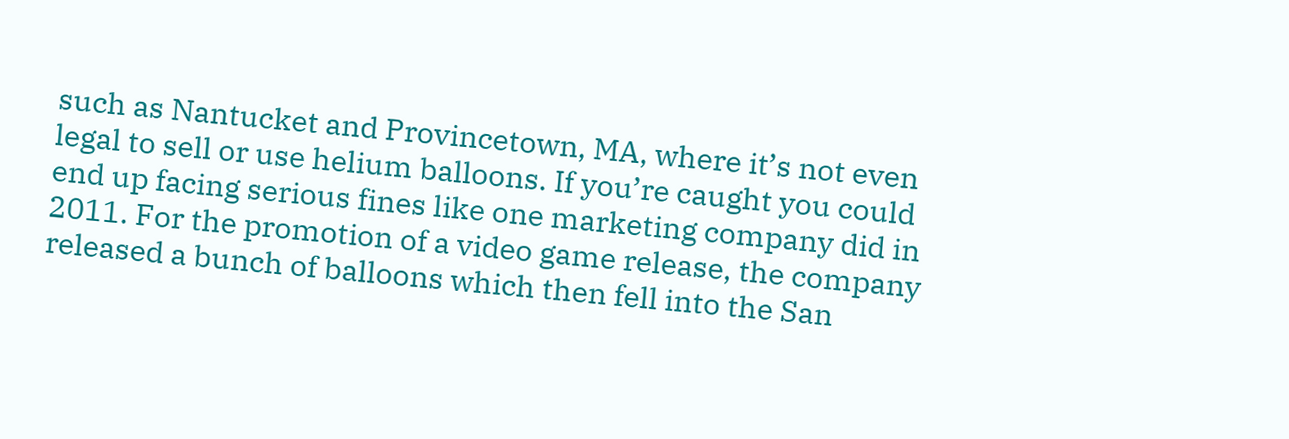such as Nantucket and Provincetown, MA, where it’s not even legal to sell or use helium balloons. If you’re caught you could end up facing serious fines like one marketing company did in 2011. For the promotion of a video game release, the company released a bunch of balloons which then fell into the San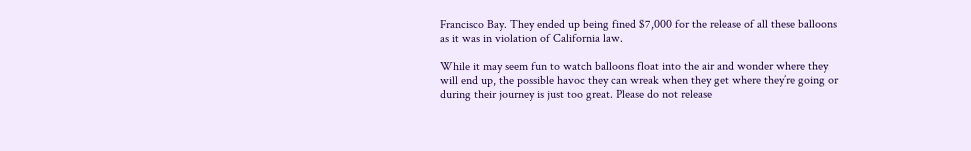Francisco Bay. They ended up being fined $7,000 for the release of all these balloons as it was in violation of California law.

While it may seem fun to watch balloons float into the air and wonder where they will end up, the possible havoc they can wreak when they get where they’re going or during their journey is just too great. Please do not release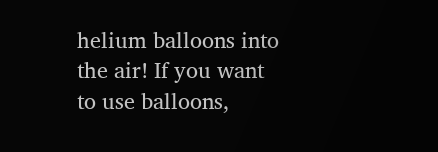helium balloons into the air! If you want to use balloons,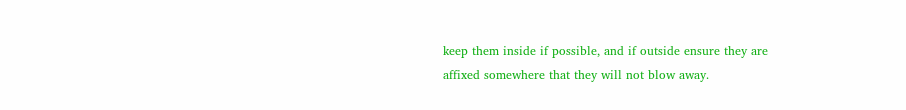keep them inside if possible, and if outside ensure they are affixed somewhere that they will not blow away.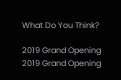What Do You Think?

2019 Grand Opening
2019 Grand Opening